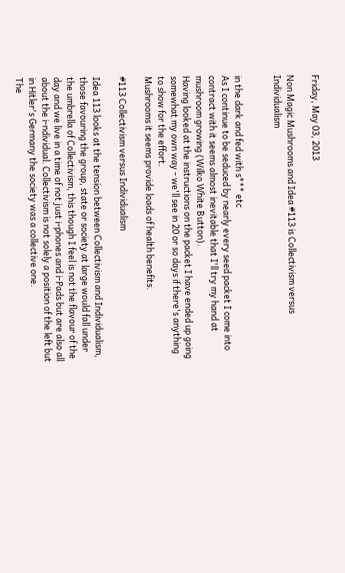Friday, May 03, 2013

Non Magic Mushrooms and Idea #113 is Collectivism versus Individualism


in the dark and fed with s*** etc
As I continue to be seduced by nearly every seed packet I come into contract with it seems almost inevitable that I'll try my hand at mushroom growing (Wilko White Button).
Having looked at the instructions on the packet I have ended up going somewhat my own way - we'll see in 20 or so days if there's anything to show for the effort.
Mushrooms it seems provide loads of health benefits.

#113 Collectivism versus Individualism

Idea 113 looks at the tension between Collectivism and Individualism, those favouring the group, state or society at large would fall under the umbrella of Collectivism, this though I feel is not the flavour of the day and we live in a time of not just i-phones and i-Pads but are also all about the i-ndividual. Collectivism is not solely a position of the left but in Hitler's Germany the society was a collective one.
The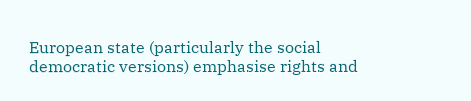European state (particularly the social democratic versions) emphasise rights and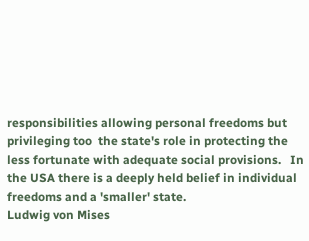responsibilities allowing personal freedoms but privileging too  the state's role in protecting the less fortunate with adequate social provisions.   In the USA there is a deeply held belief in individual freedoms and a 'smaller' state.
Ludwig von Mises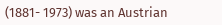(1881- 1973) was an Austrian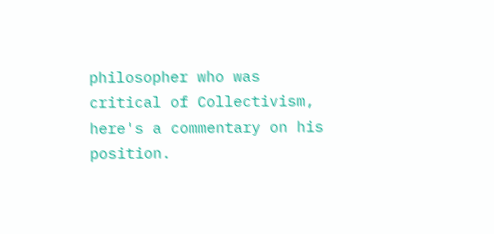philosopher who was  critical of Collectivism, here's a commentary on his position.